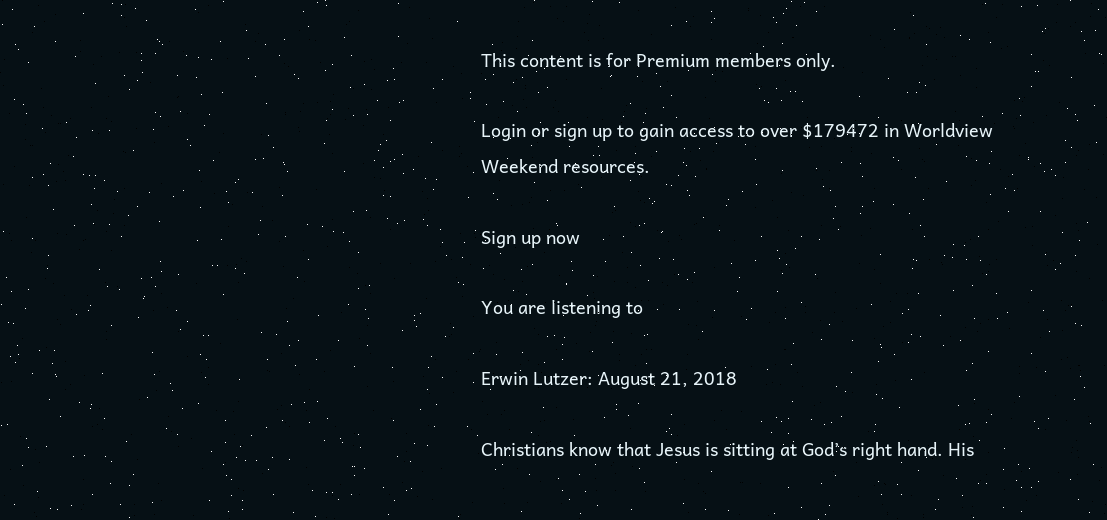This content is for Premium members only.

Login or sign up to gain access to over $179472 in Worldview Weekend resources.

Sign up now

You are listening to

Erwin Lutzer: August 21, 2018

Christians know that Jesus is sitting at God’s right hand. His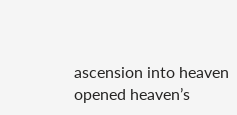ascension into heaven opened heaven’s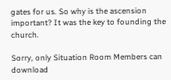gates for us. So why is the ascension important? It was the key to founding the church.

Sorry, only Situation Room Members can download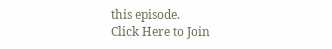this episode.
Click Here to Join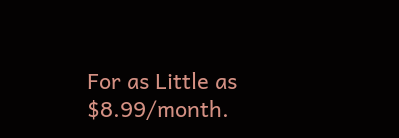For as Little as $8.99/month.